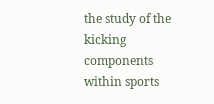the study of the kicking components within sports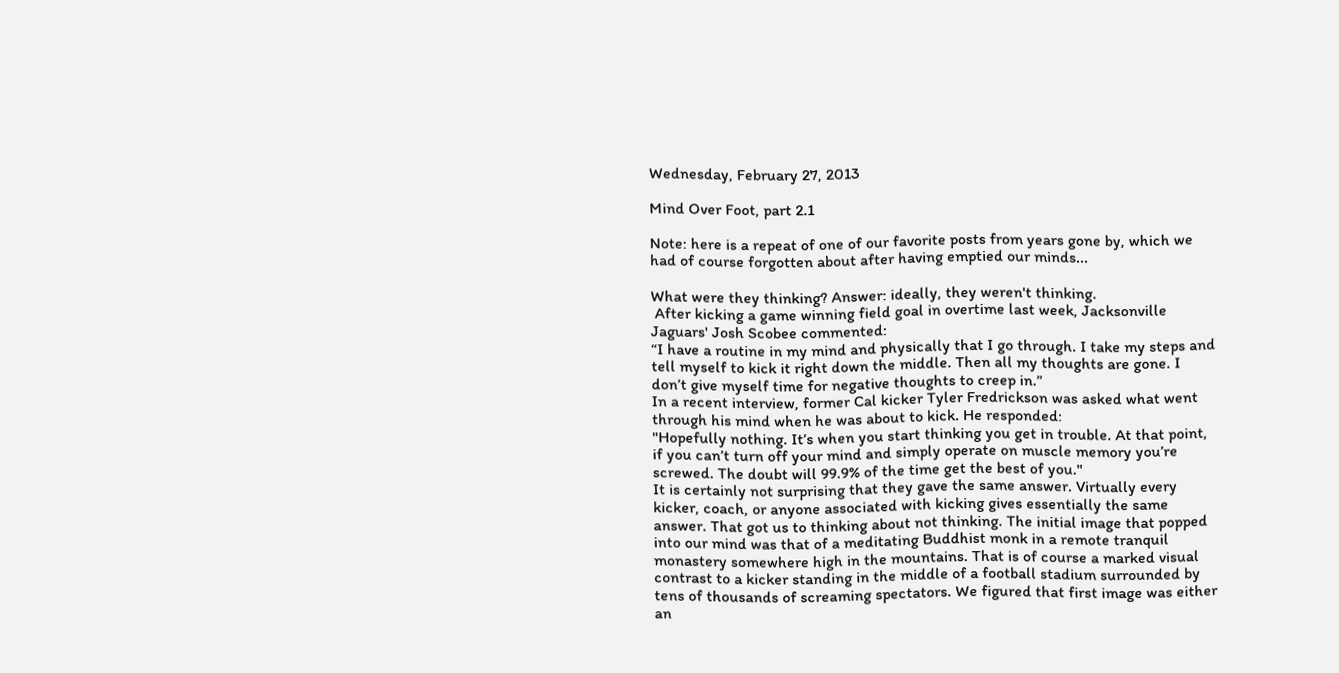Wednesday, February 27, 2013

Mind Over Foot, part 2.1

Note: here is a repeat of one of our favorite posts from years gone by, which we had of course forgotten about after having emptied our minds...

What were they thinking? Answer: ideally, they weren't thinking.
 After kicking a game winning field goal in overtime last week, Jacksonville Jaguars' Josh Scobee commented:
“I have a routine in my mind and physically that I go through. I take my steps and tell myself to kick it right down the middle. Then all my thoughts are gone. I don’t give myself time for negative thoughts to creep in.”
In a recent interview, former Cal kicker Tyler Fredrickson was asked what went through his mind when he was about to kick. He responded:
"Hopefully nothing. It’s when you start thinking you get in trouble. At that point, if you can’t turn off your mind and simply operate on muscle memory you’re screwed. The doubt will 99.9% of the time get the best of you."
It is certainly not surprising that they gave the same answer. Virtually every kicker, coach, or anyone associated with kicking gives essentially the same answer. That got us to thinking about not thinking. The initial image that popped into our mind was that of a meditating Buddhist monk in a remote tranquil monastery somewhere high in the mountains. That is of course a marked visual contrast to a kicker standing in the middle of a football stadium surrounded by tens of thousands of screaming spectators. We figured that first image was either an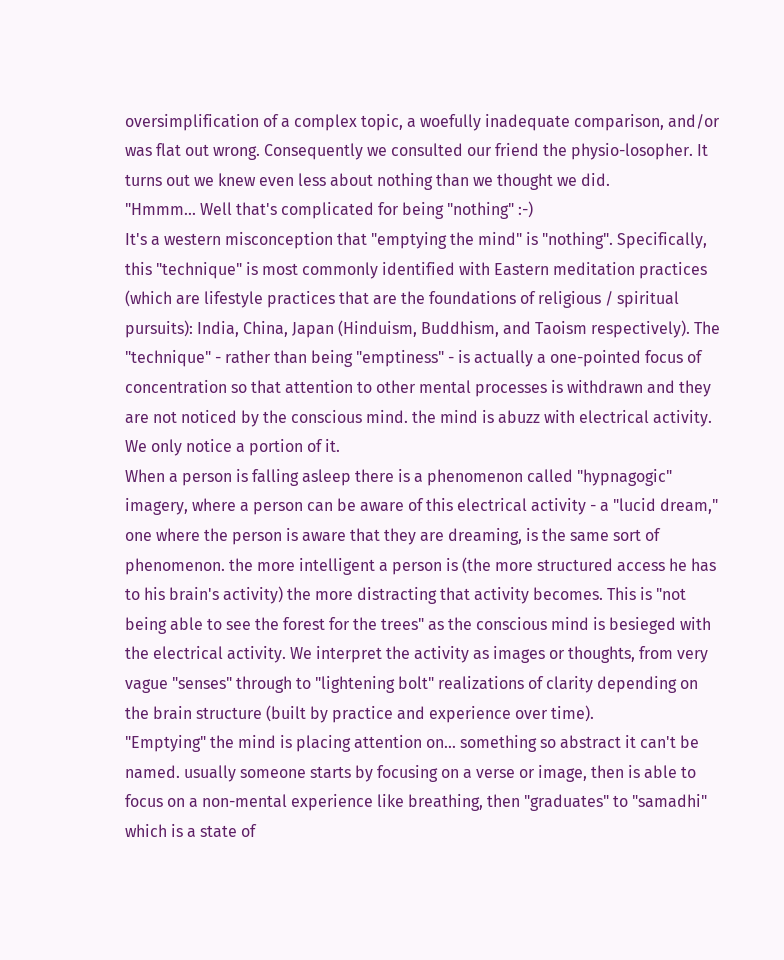oversimplification of a complex topic, a woefully inadequate comparison, and/or was flat out wrong. Consequently we consulted our friend the physio-losopher. It turns out we knew even less about nothing than we thought we did.
"Hmmm... Well that's complicated for being "nothing" :-)
It's a western misconception that "emptying the mind" is "nothing". Specifically, this "technique" is most commonly identified with Eastern meditation practices (which are lifestyle practices that are the foundations of religious / spiritual pursuits): India, China, Japan (Hinduism, Buddhism, and Taoism respectively). The "technique" - rather than being "emptiness" - is actually a one-pointed focus of concentration so that attention to other mental processes is withdrawn and they are not noticed by the conscious mind. the mind is abuzz with electrical activity. We only notice a portion of it.
When a person is falling asleep there is a phenomenon called "hypnagogic" imagery, where a person can be aware of this electrical activity - a "lucid dream," one where the person is aware that they are dreaming, is the same sort of phenomenon. the more intelligent a person is (the more structured access he has to his brain's activity) the more distracting that activity becomes. This is "not being able to see the forest for the trees" as the conscious mind is besieged with the electrical activity. We interpret the activity as images or thoughts, from very vague "senses" through to "lightening bolt" realizations of clarity depending on the brain structure (built by practice and experience over time).
"Emptying" the mind is placing attention on... something so abstract it can't be named. usually someone starts by focusing on a verse or image, then is able to focus on a non-mental experience like breathing, then "graduates" to "samadhi" which is a state of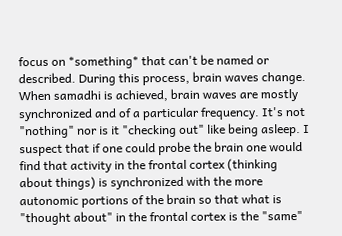focus on *something* that can't be named or described. During this process, brain waves change. When samadhi is achieved, brain waves are mostly synchronized and of a particular frequency. It's not "nothing" nor is it "checking out" like being asleep. I suspect that if one could probe the brain one would find that activity in the frontal cortex (thinking about things) is synchronized with the more autonomic portions of the brain so that what is "thought about" in the frontal cortex is the "same"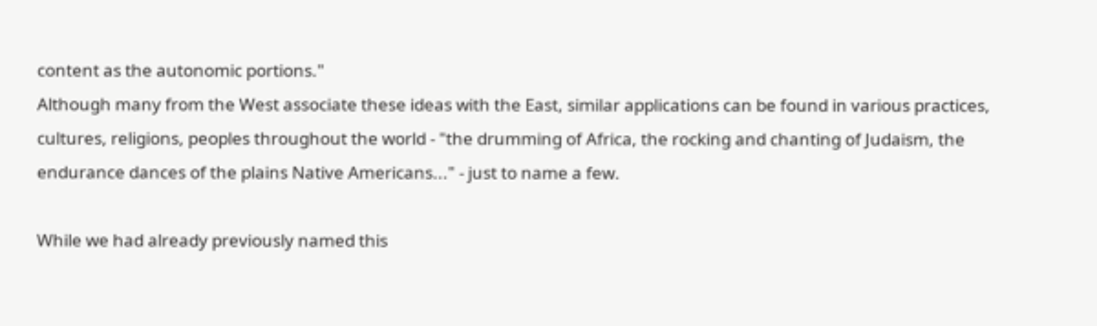content as the autonomic portions."
Although many from the West associate these ideas with the East, similar applications can be found in various practices, cultures, religions, peoples throughout the world - "the drumming of Africa, the rocking and chanting of Judaism, the endurance dances of the plains Native Americans..." - just to name a few.

While we had already previously named this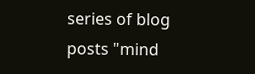series of blog posts "mind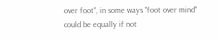over foot", in some ways "foot over mind" could be equally if not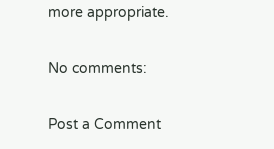more appropriate.

No comments:

Post a Comment